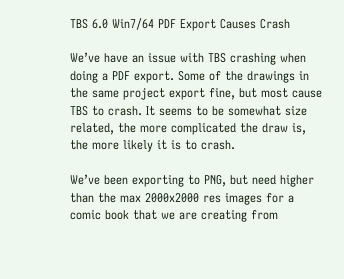TBS 6.0 Win7/64 PDF Export Causes Crash

We’ve have an issue with TBS crashing when doing a PDF export. Some of the drawings in the same project export fine, but most cause TBS to crash. It seems to be somewhat size related, the more complicated the draw is, the more likely it is to crash.

We’ve been exporting to PNG, but need higher than the max 2000x2000 res images for a comic book that we are creating from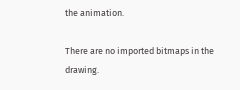the animation.

There are no imported bitmaps in the drawing.